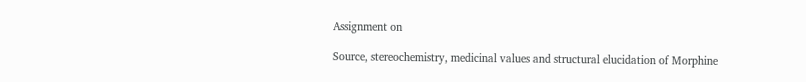Assignment on

Source, stereochemistry, medicinal values and structural elucidation of Morphine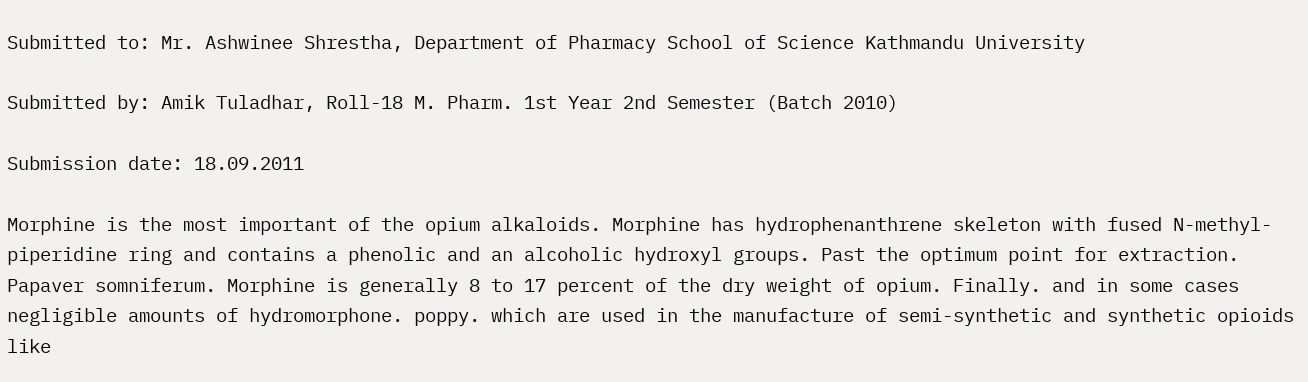Submitted to: Mr. Ashwinee Shrestha, Department of Pharmacy School of Science Kathmandu University

Submitted by: Amik Tuladhar, Roll-18 M. Pharm. 1st Year 2nd Semester (Batch 2010)

Submission date: 18.09.2011

Morphine is the most important of the opium alkaloids. Morphine has hydrophenanthrene skeleton with fused N-methyl-piperidine ring and contains a phenolic and an alcoholic hydroxyl groups. Past the optimum point for extraction. Papaver somniferum. Morphine is generally 8 to 17 percent of the dry weight of opium. Finally. and in some cases negligible amounts of hydromorphone. poppy. which are used in the manufacture of semi-synthetic and synthetic opioids like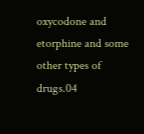oxycodone and etorphine and some other types of drugs.04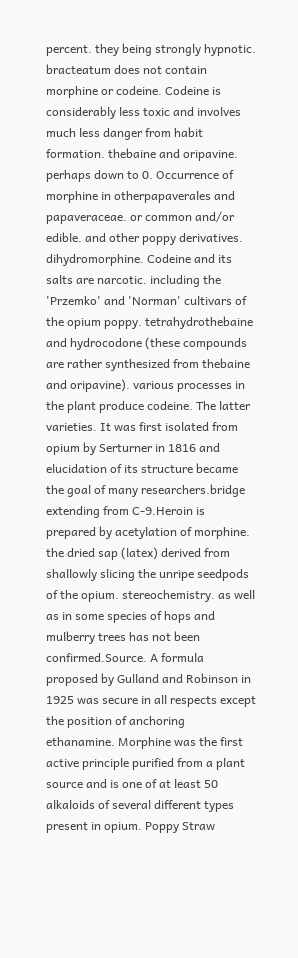percent. they being strongly hypnotic. bracteatum does not contain morphine or codeine. Codeine is considerably less toxic and involves much less danger from habit formation. thebaine and oripavine. perhaps down to 0. Occurrence of morphine in otherpapaverales and papaveraceae. or common and/or edible. and other poppy derivatives. dihydromorphine. Codeine and its salts are narcotic. including the 'Przemko' and 'Norman' cultivars of the opium poppy. tetrahydrothebaine and hydrocodone (these compounds are rather synthesized from thebaine and oripavine). various processes in the plant produce codeine. The latter varieties. It was first isolated from opium by Serturner in 1816 and elucidation of its structure became the goal of many researchers.bridge extending from C-9.Heroin is prepared by acetylation of morphine. the dried sap (latex) derived from shallowly slicing the unripe seedpods of the opium. stereochemistry. as well as in some species of hops and mulberry trees has not been confirmed.Source. A formula proposed by Gulland and Robinson in 1925 was secure in all respects except the position of anchoring ethanamine. Morphine was the first active principle purified from a plant source and is one of at least 50 alkaloids of several different types present in opium. Poppy Straw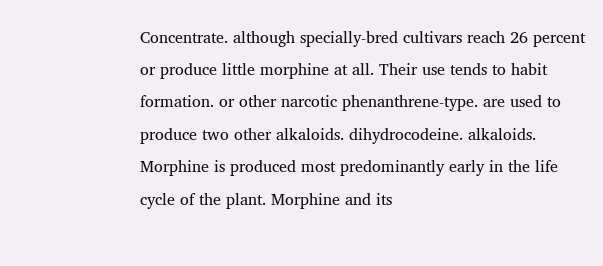Concentrate. although specially-bred cultivars reach 26 percent or produce little morphine at all. Their use tends to habit formation. or other narcotic phenanthrene-type. are used to produce two other alkaloids. dihydrocodeine. alkaloids. Morphine is produced most predominantly early in the life cycle of the plant. Morphine and its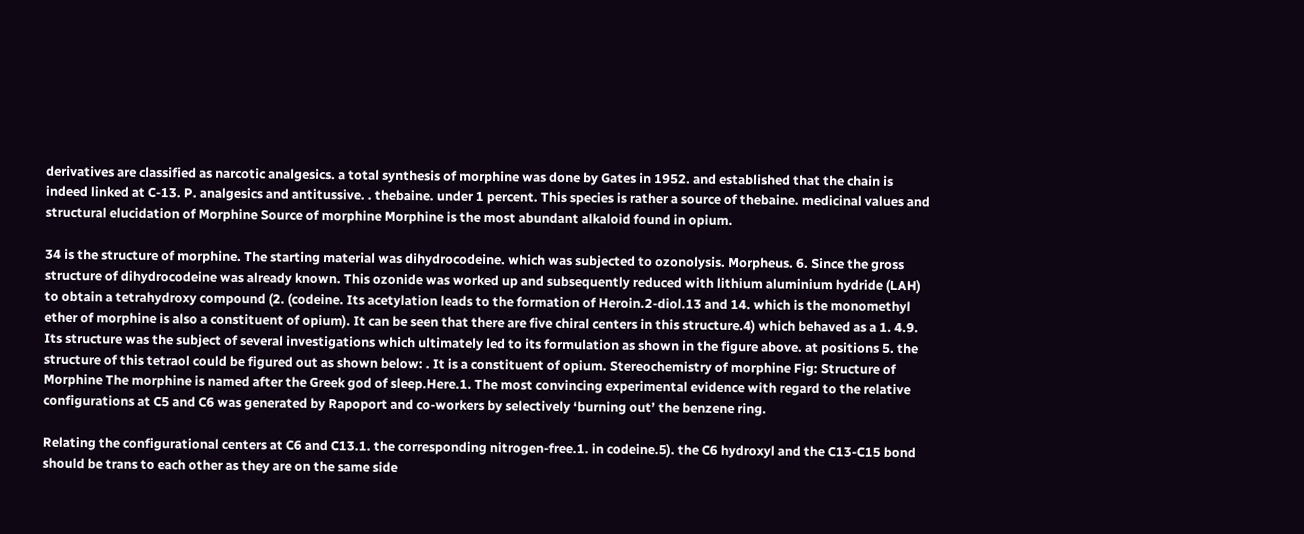derivatives are classified as narcotic analgesics. a total synthesis of morphine was done by Gates in 1952. and established that the chain is indeed linked at C-13. P. analgesics and antitussive. . thebaine. under 1 percent. This species is rather a source of thebaine. medicinal values and structural elucidation of Morphine Source of morphine Morphine is the most abundant alkaloid found in opium.

34 is the structure of morphine. The starting material was dihydrocodeine. which was subjected to ozonolysis. Morpheus. 6. Since the gross structure of dihydrocodeine was already known. This ozonide was worked up and subsequently reduced with lithium aluminium hydride (LAH) to obtain a tetrahydroxy compound (2. (codeine. Its acetylation leads to the formation of Heroin.2-diol.13 and 14. which is the monomethyl ether of morphine is also a constituent of opium). It can be seen that there are five chiral centers in this structure.4) which behaved as a 1. 4.9. Its structure was the subject of several investigations which ultimately led to its formulation as shown in the figure above. at positions 5. the structure of this tetraol could be figured out as shown below: . It is a constituent of opium. Stereochemistry of morphine Fig: Structure of Morphine The morphine is named after the Greek god of sleep.Here.1. The most convincing experimental evidence with regard to the relative configurations at C5 and C6 was generated by Rapoport and co-workers by selectively ‘burning out’ the benzene ring.

Relating the configurational centers at C6 and C13.1. the corresponding nitrogen-free.1. in codeine.5). the C6 hydroxyl and the C13-C15 bond should be trans to each other as they are on the same side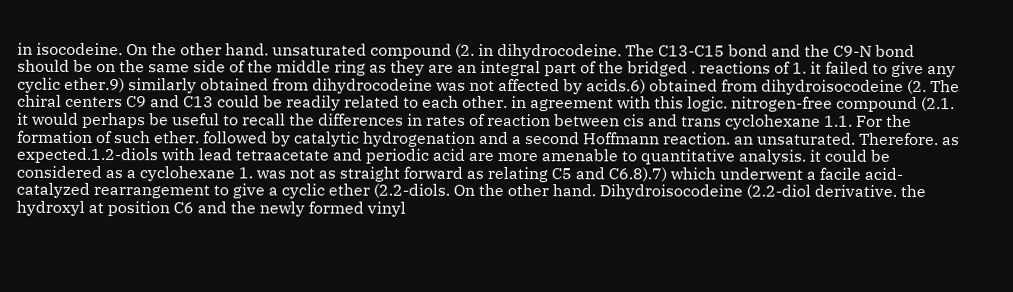in isocodeine. On the other hand. unsaturated compound (2. in dihydrocodeine. The C13-C15 bond and the C9-N bond should be on the same side of the middle ring as they are an integral part of the bridged . reactions of 1. it failed to give any cyclic ether.9) similarly obtained from dihydrocodeine was not affected by acids.6) obtained from dihydroisocodeine (2. The chiral centers C9 and C13 could be readily related to each other. in agreement with this logic. nitrogen-free compound (2.1. it would perhaps be useful to recall the differences in rates of reaction between cis and trans cyclohexane 1.1. For the formation of such ether. followed by catalytic hydrogenation and a second Hoffmann reaction. an unsaturated. Therefore. as expected.1.2-diols with lead tetraacetate and periodic acid are more amenable to quantitative analysis. it could be considered as a cyclohexane 1. was not as straight forward as relating C5 and C6.8).7) which underwent a facile acid-catalyzed rearrangement to give a cyclic ether (2.2-diols. On the other hand. Dihydroisocodeine (2.2-diol derivative. the hydroxyl at position C6 and the newly formed vinyl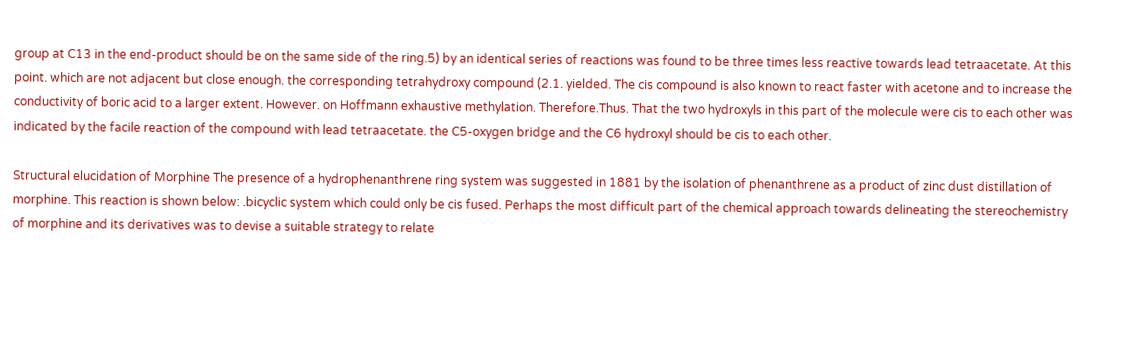group at C13 in the end-product should be on the same side of the ring.5) by an identical series of reactions was found to be three times less reactive towards lead tetraacetate. At this point. which are not adjacent but close enough. the corresponding tetrahydroxy compound (2.1. yielded. The cis compound is also known to react faster with acetone and to increase the conductivity of boric acid to a larger extent. However. on Hoffmann exhaustive methylation. Therefore.Thus. That the two hydroxyls in this part of the molecule were cis to each other was indicated by the facile reaction of the compound with lead tetraacetate. the C5-oxygen bridge and the C6 hydroxyl should be cis to each other.

Structural elucidation of Morphine The presence of a hydrophenanthrene ring system was suggested in 1881 by the isolation of phenanthrene as a product of zinc dust distillation of morphine. This reaction is shown below: .bicyclic system which could only be cis fused. Perhaps the most difficult part of the chemical approach towards delineating the stereochemistry of morphine and its derivatives was to devise a suitable strategy to relate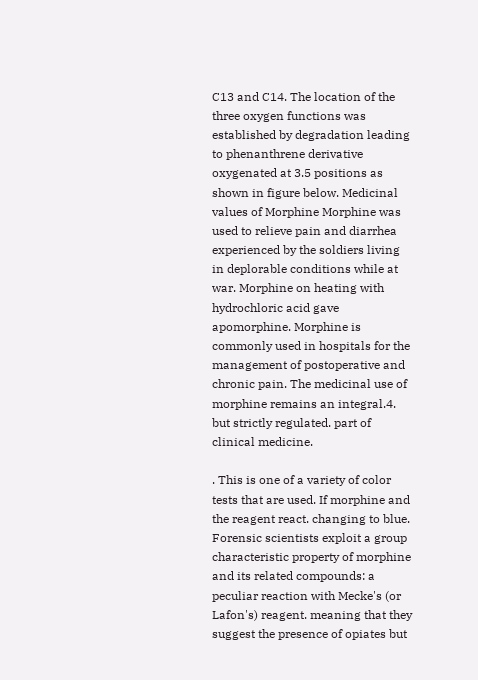C13 and C14. The location of the three oxygen functions was established by degradation leading to phenanthrene derivative oxygenated at 3.5 positions as shown in figure below. Medicinal values of Morphine Morphine was used to relieve pain and diarrhea experienced by the soldiers living in deplorable conditions while at war. Morphine on heating with hydrochloric acid gave apomorphine. Morphine is commonly used in hospitals for the management of postoperative and chronic pain. The medicinal use of morphine remains an integral.4. but strictly regulated. part of clinical medicine.

. This is one of a variety of color tests that are used. If morphine and the reagent react. changing to blue. Forensic scientists exploit a group characteristic property of morphine and its related compounds: a peculiar reaction with Mecke's (or Lafon's) reagent. meaning that they suggest the presence of opiates but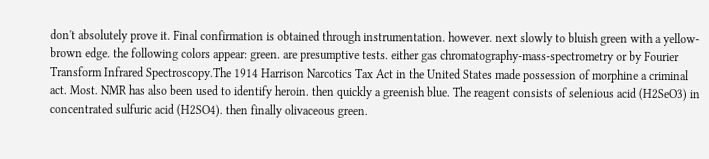don't absolutely prove it. Final confirmation is obtained through instrumentation. however. next slowly to bluish green with a yellow-brown edge. the following colors appear: green. are presumptive tests. either gas chromatography-mass-spectrometry or by Fourier Transform Infrared Spectroscopy.The 1914 Harrison Narcotics Tax Act in the United States made possession of morphine a criminal act. Most. NMR has also been used to identify heroin. then quickly a greenish blue. The reagent consists of selenious acid (H2SeO3) in concentrated sulfuric acid (H2SO4). then finally olivaceous green.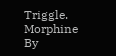Triggle. Morphine By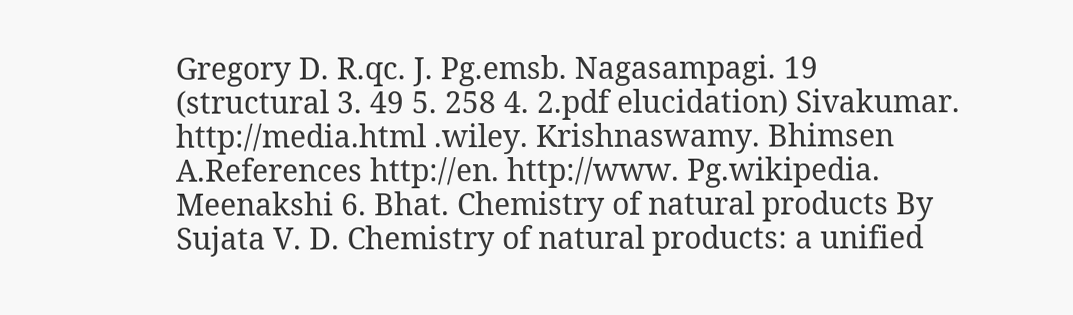Gregory D. R.qc. J. Pg.emsb. Nagasampagi. 19 (structural 3. 49 5. 258 4. 2.pdf elucidation) Sivakumar. http://media.html .wiley. Krishnaswamy. Bhimsen A.References http://en. http://www. Pg.wikipedia. Meenakshi 6. Bhat. Chemistry of natural products By Sujata V. D. Chemistry of natural products: a unified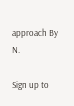approach By N.

Sign up to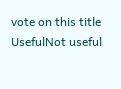vote on this title
UsefulNot useful